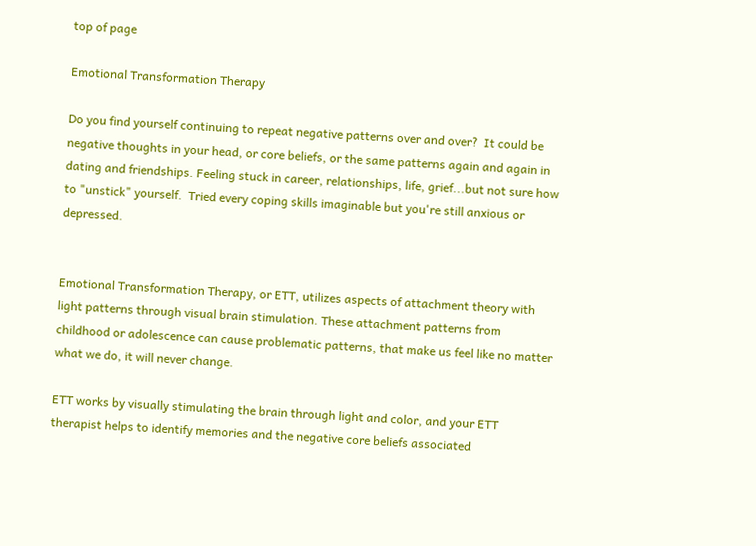top of page

Emotional Transformation Therapy

Do you find yourself continuing to repeat negative patterns over and over?  It could be negative thoughts in your head, or core beliefs, or the same patterns again and again in dating and friendships. Feeling stuck in career, relationships, life, grief...but not sure how to "unstick" yourself.  Tried every coping skills imaginable but you're still anxious or depressed.


Emotional Transformation Therapy, or ETT, utilizes aspects of attachment theory with light patterns through visual brain stimulation. These attachment patterns from childhood or adolescence can cause problematic patterns, that make us feel like no matter what we do, it will never change.

ETT works by visually stimulating the brain through light and color, and your ETT therapist helps to identify memories and the negative core beliefs associated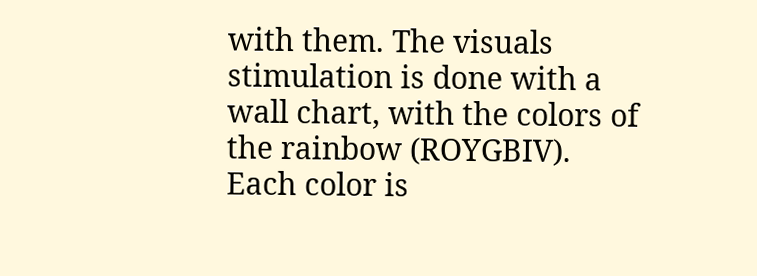with them. The visuals stimulation is done with a wall chart, with the colors of the rainbow (ROYGBIV).  Each color is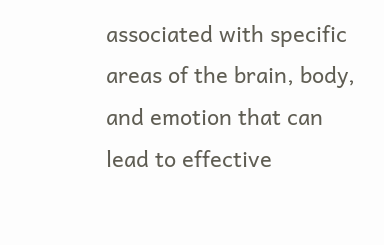associated with specific areas of the brain, body, and emotion that can lead to effective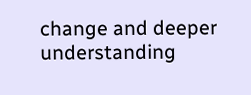change and deeper understanding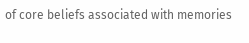of core beliefs associated with memories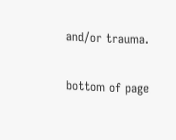and/or trauma.

bottom of page